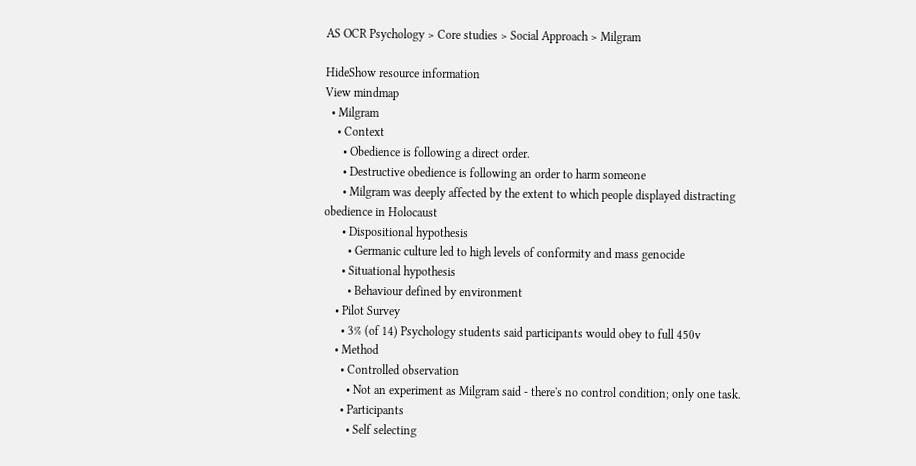AS OCR Psychology > Core studies > Social Approach > Milgram

HideShow resource information
View mindmap
  • Milgram
    • Context
      • Obedience is following a direct order.
      • Destructive obedience is following an order to harm someone
      • Milgram was deeply affected by the extent to which people displayed distracting obedience in Holocaust
      • Dispositional hypothesis
        • Germanic culture led to high levels of conformity and mass genocide
      • Situational hypothesis
        • Behaviour defined by environment
    • Pilot Survey
      • 3% (of 14) Psychology students said participants would obey to full 450v
    • Method
      • Controlled observation
        • Not an experiment as Milgram said - there's no control condition; only one task.
      • Participants
        • Self selecting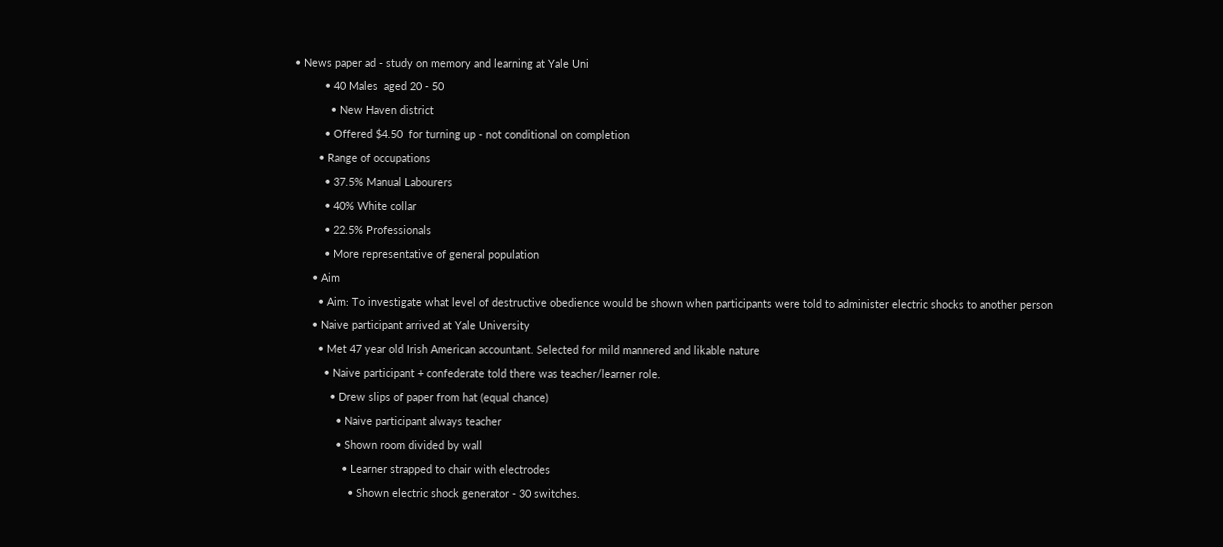• News paper ad - study on memory and learning at Yale Uni
          • 40 Males  aged 20 - 50
            • New Haven district
          • Offered $4.50  for turning up - not conditional on completion
        • Range of occupations
          • 37.5% Manual Labourers
          • 40% White collar
          • 22.5% Professionals
          • More representative of general population
      • Aim
        • Aim: To investigate what level of destructive obedience would be shown when participants were told to administer electric shocks to another person
      • Naive participant arrived at Yale University
        • Met 47 year old Irish American accountant. Selected for mild mannered and likable nature
          • Naive participant + confederate told there was teacher/learner role.
            • Drew slips of paper from hat (equal chance)
              • Naive participant always teacher
              • Shown room divided by wall
                • Learner strapped to chair with electrodes
                  • Shown electric shock generator - 30 switches.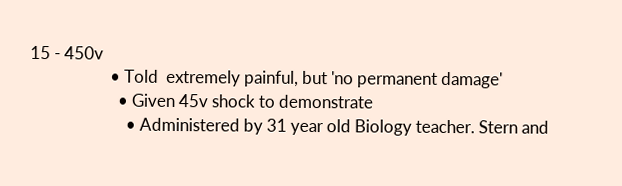15 - 450v
                    • Told  extremely painful, but 'no permanent damage'
                      • Given 45v shock to demonstrate
                        • Administered by 31 year old Biology teacher. Stern and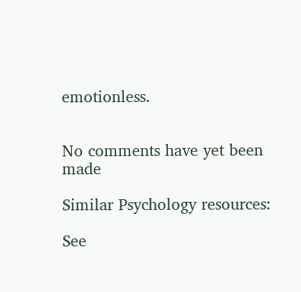emotionless.


No comments have yet been made

Similar Psychology resources:

See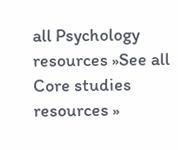all Psychology resources »See all Core studies resources »